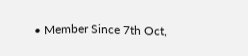• Member Since 7th Oct,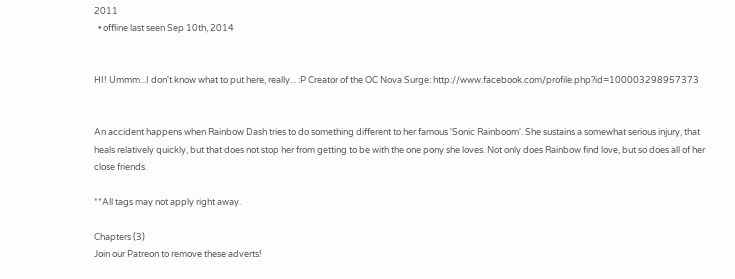2011
  • offline last seen Sep 10th, 2014


HI! Ummm...I don't know what to put here, really... :P Creator of the OC Nova Surge: http://www.facebook.com/profile.php?id=100003298957373


An accident happens when Rainbow Dash tries to do something different to her famous 'Sonic Rainboom'. She sustains a somewhat serious injury, that heals relatively quickly, but that does not stop her from getting to be with the one pony she loves. Not only does Rainbow find love, but so does all of her close friends.

**All tags may not apply right away.

Chapters (3)
Join our Patreon to remove these adverts!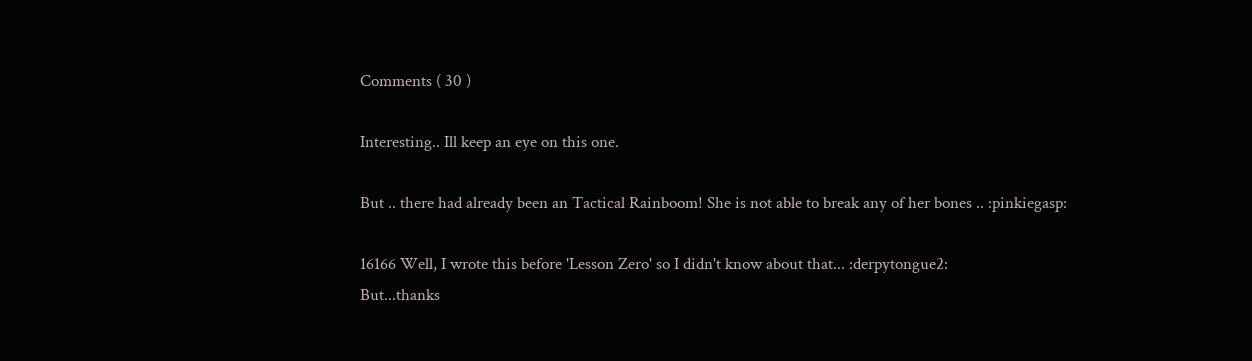Comments ( 30 )

Interesting.. Ill keep an eye on this one.

But .. there had already been an Tactical Rainboom! She is not able to break any of her bones .. :pinkiegasp:

16166 Well, I wrote this before 'Lesson Zero' so I didn't know about that... :derpytongue2:
But...thanks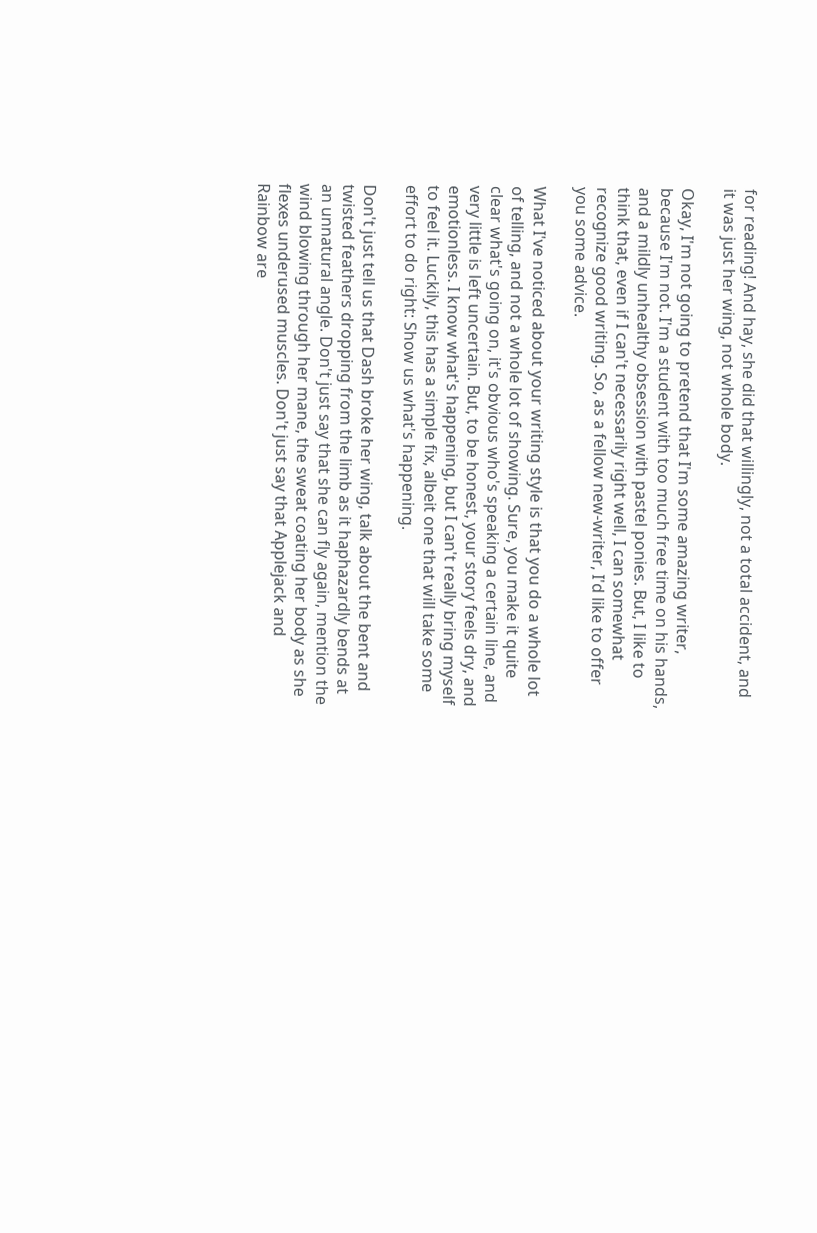for reading! And hay, she did that willingly, not a total accident, and it was just her wing, not whole body.

Okay, I'm not going to pretend that I'm some amazing writer, because I'm not. I'm a student with too much free time on his hands, and a mildly unhealthy obsession with pastel ponies. But, I like to think that, even if I can't necessarily right well, I can somewhat recognize good writing. So, as a fellow new-writer, I'd like to offer you some advice.

What I've noticed about your writing style is that you do a whole lot of telling, and not a whole lot of showing. Sure, you make it quite clear what's going on, it's obvious who's speaking a certain line, and very little is left uncertain. But, to be honest, your story feels dry, and emotionless. I know what's happening, but I can't really bring myself to feel it. Luckily, this has a simple fix, albeit one that will take some effort to do right: Show us what's happening.

Don't just tell us that Dash broke her wing, talk about the bent and twisted feathers dropping from the limb as it haphazardly bends at an unnatural angle. Don't just say that she can fly again, mention the wind blowing through her mane, the sweat coating her body as she flexes underused muscles. Don't just say that Applejack and Rainbow are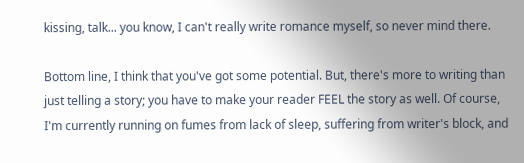kissing, talk... you know, I can't really write romance myself, so never mind there.

Bottom line, I think that you've got some potential. But, there's more to writing than just telling a story; you have to make your reader FEEL the story as well. Of course, I'm currently running on fumes from lack of sleep, suffering from writer's block, and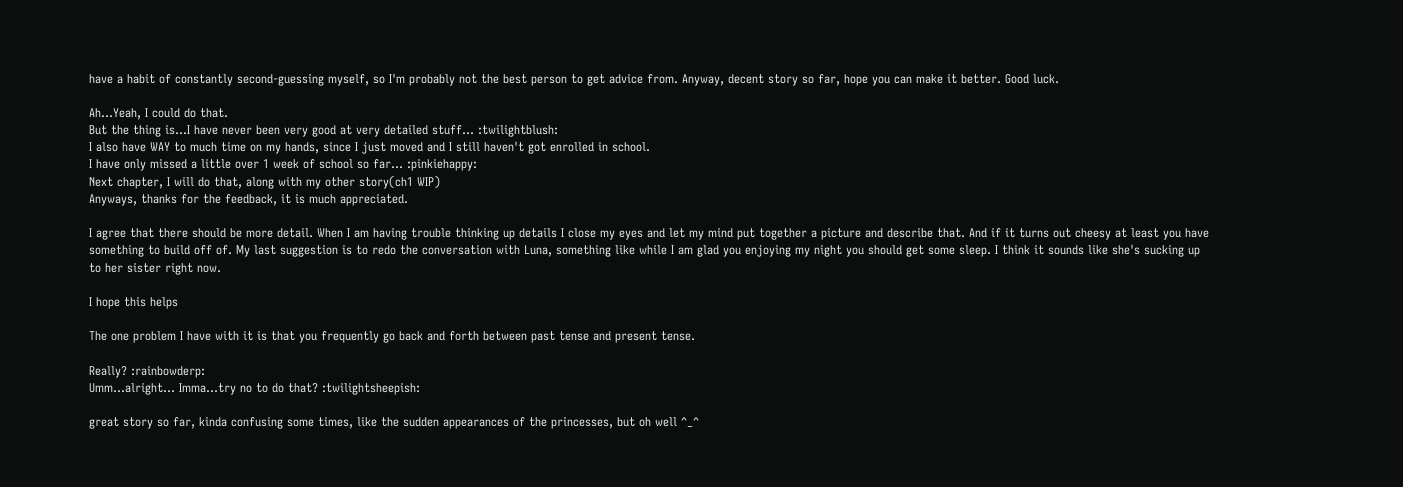have a habit of constantly second-guessing myself, so I'm probably not the best person to get advice from. Anyway, decent story so far, hope you can make it better. Good luck.

Ah...Yeah, I could do that.
But the thing is...I have never been very good at very detailed stuff... :twilightblush:
I also have WAY to much time on my hands, since I just moved and I still haven't got enrolled in school.
I have only missed a little over 1 week of school so far... :pinkiehappy:
Next chapter, I will do that, along with my other story(ch1 WIP)
Anyways, thanks for the feedback, it is much appreciated.

I agree that there should be more detail. When I am having trouble thinking up details I close my eyes and let my mind put together a picture and describe that. And if it turns out cheesy at least you have something to build off of. My last suggestion is to redo the conversation with Luna, something like while I am glad you enjoying my night you should get some sleep. I think it sounds like she's sucking up to her sister right now.

I hope this helps

The one problem I have with it is that you frequently go back and forth between past tense and present tense.

Really? :rainbowderp:
Umm...alright... Imma...try no to do that? :twilightsheepish:

great story so far, kinda confusing some times, like the sudden appearances of the princesses, but oh well ^_^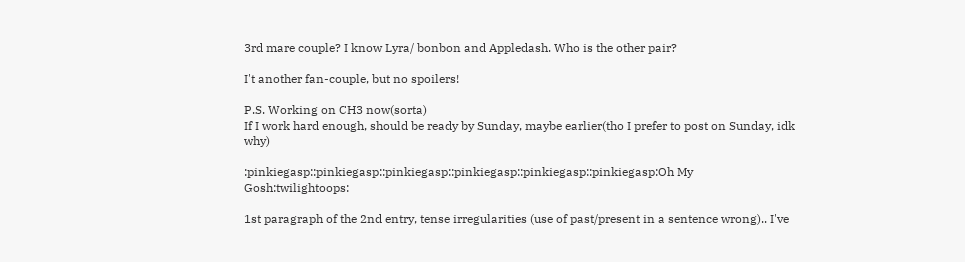3rd mare couple? I know Lyra/ bonbon and Appledash. Who is the other pair?

I't another fan-couple, but no spoilers!

P.S. Working on CH3 now(sorta)
If I work hard enough, should be ready by Sunday, maybe earlier(tho I prefer to post on Sunday, idk why)

:pinkiegasp::pinkiegasp::pinkiegasp::pinkiegasp::pinkiegasp::pinkiegasp:Oh My Gosh:twilightoops:

1st paragraph of the 2nd entry, tense irregularities (use of past/present in a sentence wrong).. I've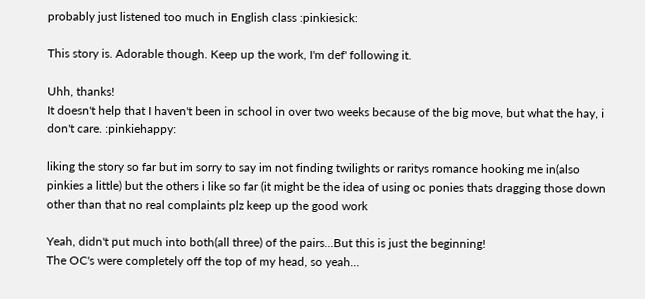probably just listened too much in English class :pinkiesick:

This story is. Adorable though. Keep up the work, I'm def' following it.

Uhh, thanks!
It doesn't help that I haven't been in school in over two weeks because of the big move, but what the hay, i don't care. :pinkiehappy:

liking the story so far but im sorry to say im not finding twilights or raritys romance hooking me in(also pinkies a little) but the others i like so far (it might be the idea of using oc ponies thats dragging those down other than that no real complaints plz keep up the good work

Yeah, didn't put much into both(all three) of the pairs...But this is just the beginning!
The OC's were completely off the top of my head, so yeah...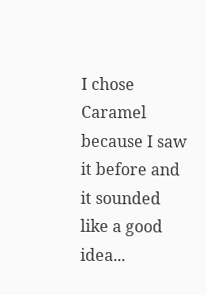I chose Caramel because I saw it before and it sounded like a good idea...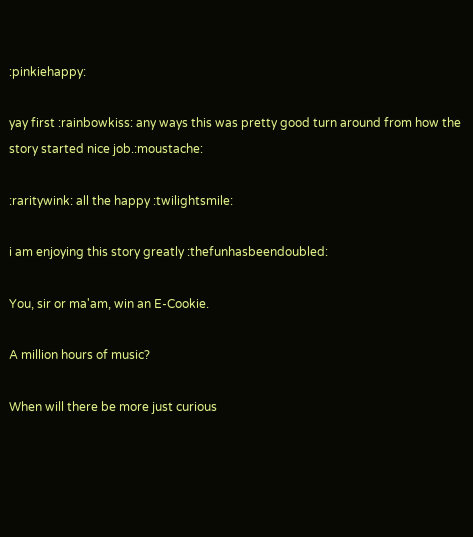:pinkiehappy:

yay first :rainbowkiss: any ways this was pretty good turn around from how the story started nice job.:moustache:

:raritywink: all the happy :twilightsmile:

i am enjoying this story greatly :thefunhasbeendoubled:

You, sir or ma'am, win an E-Cookie.

A million hours of music?

When will there be more just curious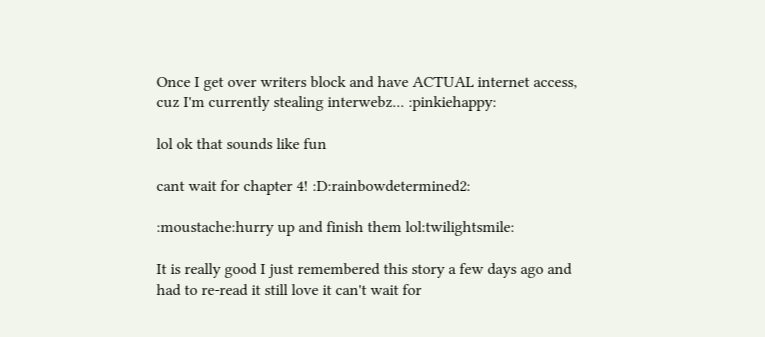Once I get over writers block and have ACTUAL internet access, cuz I'm currently stealing interwebz... :pinkiehappy:

lol ok that sounds like fun

cant wait for chapter 4! :D:rainbowdetermined2:

:moustache:hurry up and finish them lol:twilightsmile:

It is really good I just remembered this story a few days ago and had to re-read it still love it can't wait for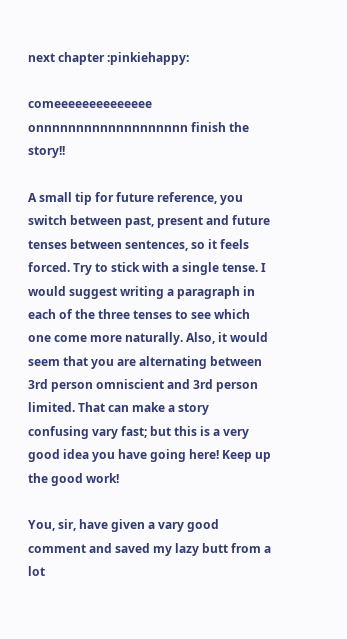next chapter :pinkiehappy:

comeeeeeeeeeeeeee onnnnnnnnnnnnnnnnnnn finish the story!!

A small tip for future reference, you switch between past, present and future tenses between sentences, so it feels forced. Try to stick with a single tense. I would suggest writing a paragraph in each of the three tenses to see which one come more naturally. Also, it would seem that you are alternating between 3rd person omniscient and 3rd person limited. That can make a story confusing vary fast; but this is a very good idea you have going here! Keep up the good work!

You, sir, have given a vary good comment and saved my lazy butt from a lot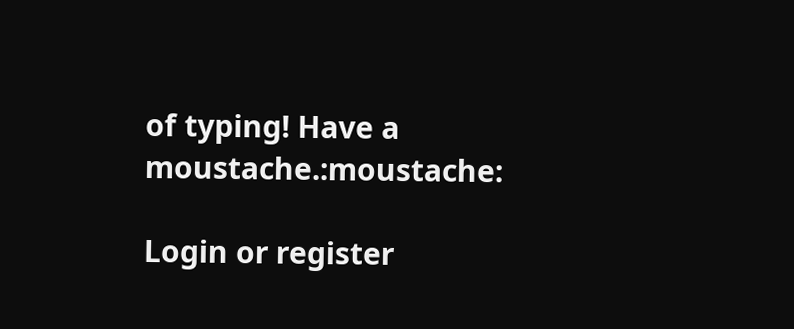of typing! Have a moustache.:moustache:

Login or register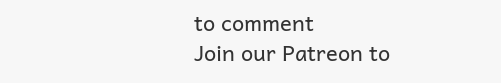to comment
Join our Patreon to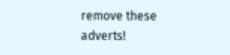remove these adverts!